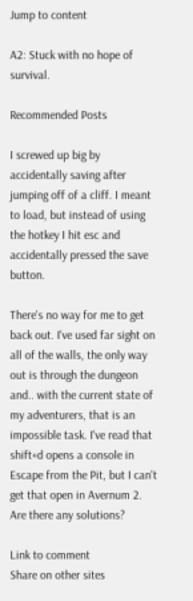Jump to content

A2: Stuck with no hope of survival.

Recommended Posts

I screwed up big by accidentally saving after jumping off of a cliff. I meant to load, but instead of using the hotkey I hit esc and accidentally pressed the save button.

There's no way for me to get back out. I've used far sight on all of the walls, the only way out is through the dungeon and.. with the current state of my adventurers, that is an impossible task. I've read that shift+d opens a console in Escape from the Pit, but I can't get that open in Avernum 2. Are there any solutions?

Link to comment
Share on other sites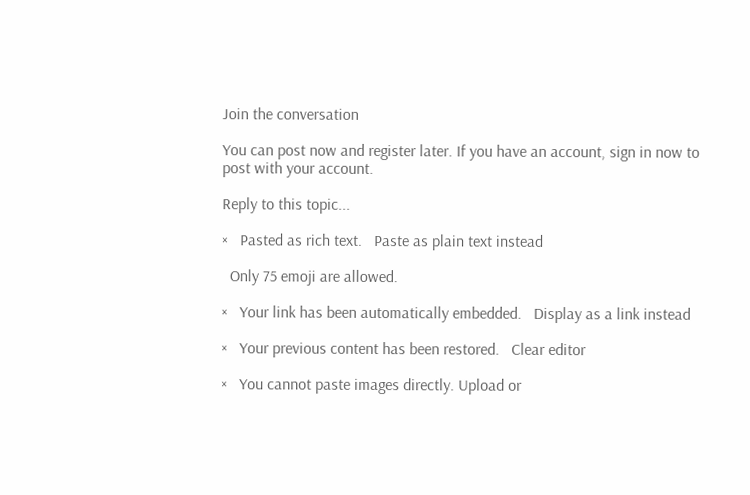Join the conversation

You can post now and register later. If you have an account, sign in now to post with your account.

Reply to this topic...

×   Pasted as rich text.   Paste as plain text instead

  Only 75 emoji are allowed.

×   Your link has been automatically embedded.   Display as a link instead

×   Your previous content has been restored.   Clear editor

×   You cannot paste images directly. Upload or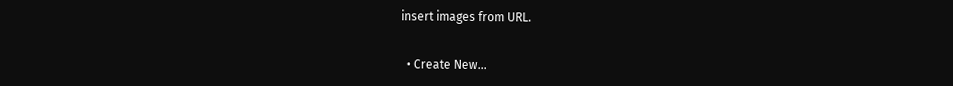insert images from URL.


  • Create New...